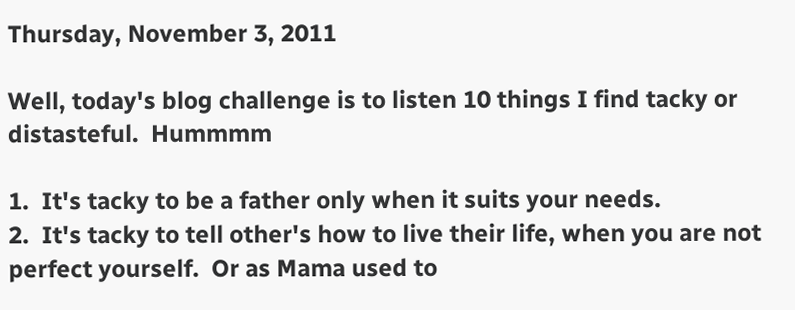Thursday, November 3, 2011

Well, today's blog challenge is to listen 10 things I find tacky or distasteful.  Hummmm

1.  It's tacky to be a father only when it suits your needs.
2.  It's tacky to tell other's how to live their life, when you are not perfect yourself.  Or as Mama used to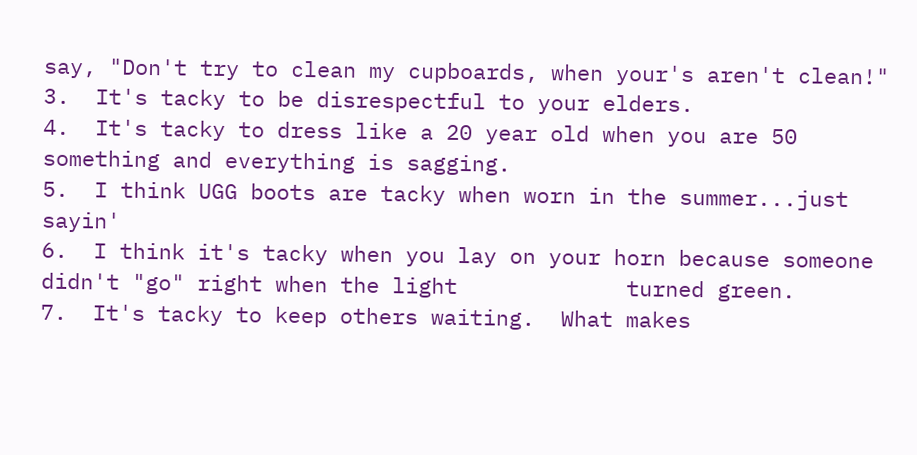say, "Don't try to clean my cupboards, when your's aren't clean!"
3.  It's tacky to be disrespectful to your elders.
4.  It's tacky to dress like a 20 year old when you are 50 something and everything is sagging.
5.  I think UGG boots are tacky when worn in the summer...just sayin'
6.  I think it's tacky when you lay on your horn because someone didn't "go" right when the light             turned green.
7.  It's tacky to keep others waiting.  What makes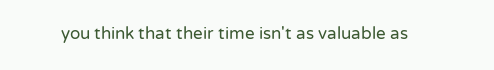you think that their time isn't as valuable as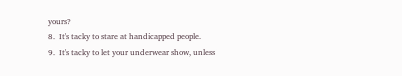yours?
8.  It's tacky to stare at handicapped people.
9.  It's tacky to let your underwear show, unless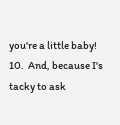you're a little baby!
10.  And, because I's tacky to ask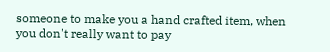someone to make you a hand crafted item, when you don't really want to pay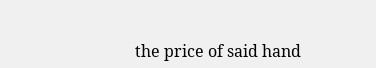the price of said hand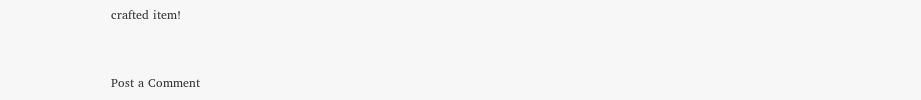crafted item!


Post a Comment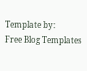Template by:
Free Blog Templates